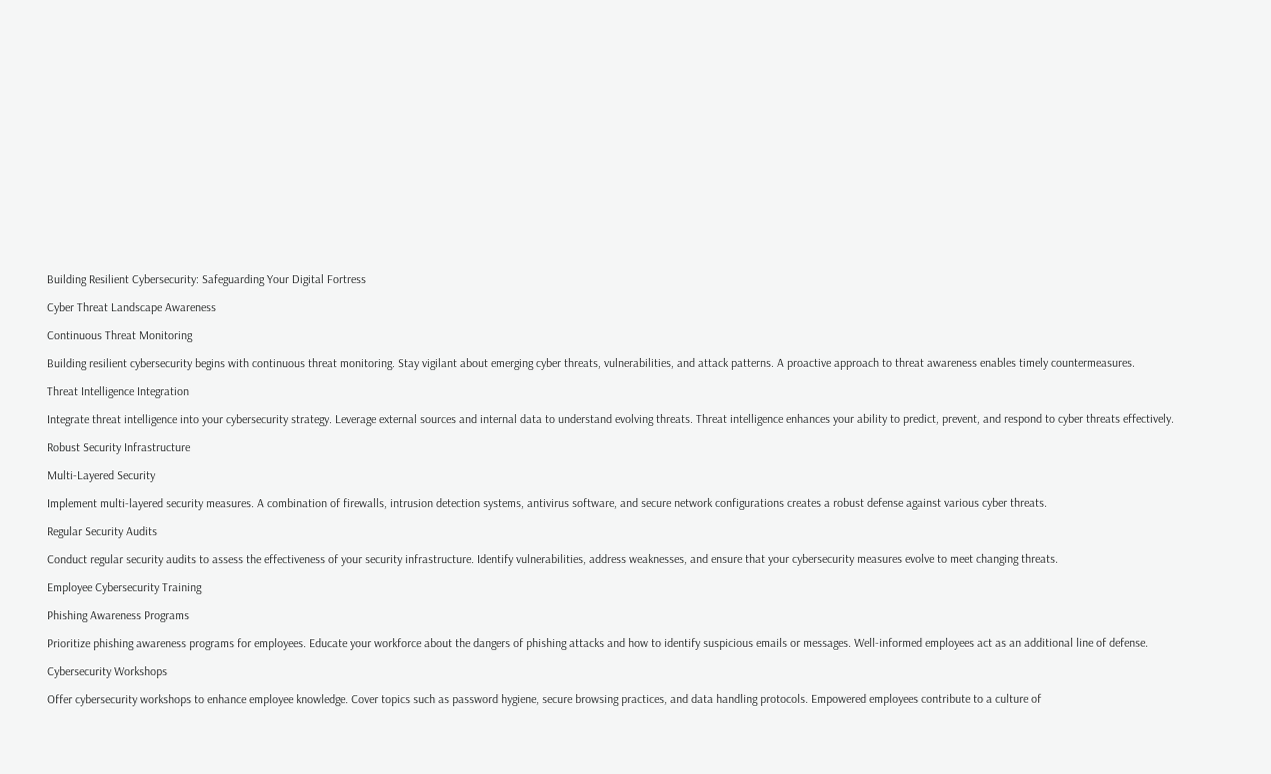Building Resilient Cybersecurity: Safeguarding Your Digital Fortress

Cyber Threat Landscape Awareness

Continuous Threat Monitoring

Building resilient cybersecurity begins with continuous threat monitoring. Stay vigilant about emerging cyber threats, vulnerabilities, and attack patterns. A proactive approach to threat awareness enables timely countermeasures.

Threat Intelligence Integration

Integrate threat intelligence into your cybersecurity strategy. Leverage external sources and internal data to understand evolving threats. Threat intelligence enhances your ability to predict, prevent, and respond to cyber threats effectively.

Robust Security Infrastructure

Multi-Layered Security

Implement multi-layered security measures. A combination of firewalls, intrusion detection systems, antivirus software, and secure network configurations creates a robust defense against various cyber threats.

Regular Security Audits

Conduct regular security audits to assess the effectiveness of your security infrastructure. Identify vulnerabilities, address weaknesses, and ensure that your cybersecurity measures evolve to meet changing threats.

Employee Cybersecurity Training

Phishing Awareness Programs

Prioritize phishing awareness programs for employees. Educate your workforce about the dangers of phishing attacks and how to identify suspicious emails or messages. Well-informed employees act as an additional line of defense.

Cybersecurity Workshops

Offer cybersecurity workshops to enhance employee knowledge. Cover topics such as password hygiene, secure browsing practices, and data handling protocols. Empowered employees contribute to a culture of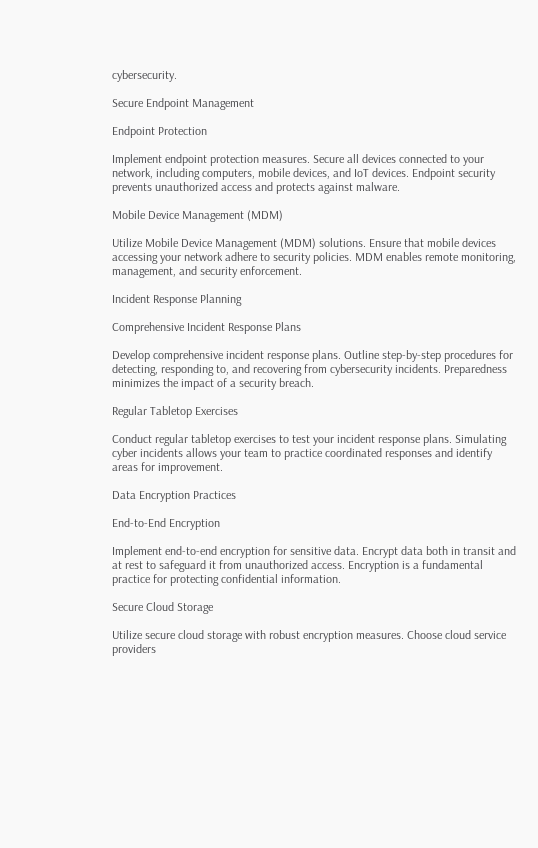cybersecurity.

Secure Endpoint Management

Endpoint Protection

Implement endpoint protection measures. Secure all devices connected to your network, including computers, mobile devices, and IoT devices. Endpoint security prevents unauthorized access and protects against malware.

Mobile Device Management (MDM)

Utilize Mobile Device Management (MDM) solutions. Ensure that mobile devices accessing your network adhere to security policies. MDM enables remote monitoring, management, and security enforcement.

Incident Response Planning

Comprehensive Incident Response Plans

Develop comprehensive incident response plans. Outline step-by-step procedures for detecting, responding to, and recovering from cybersecurity incidents. Preparedness minimizes the impact of a security breach.

Regular Tabletop Exercises

Conduct regular tabletop exercises to test your incident response plans. Simulating cyber incidents allows your team to practice coordinated responses and identify areas for improvement.

Data Encryption Practices

End-to-End Encryption

Implement end-to-end encryption for sensitive data. Encrypt data both in transit and at rest to safeguard it from unauthorized access. Encryption is a fundamental practice for protecting confidential information.

Secure Cloud Storage

Utilize secure cloud storage with robust encryption measures. Choose cloud service providers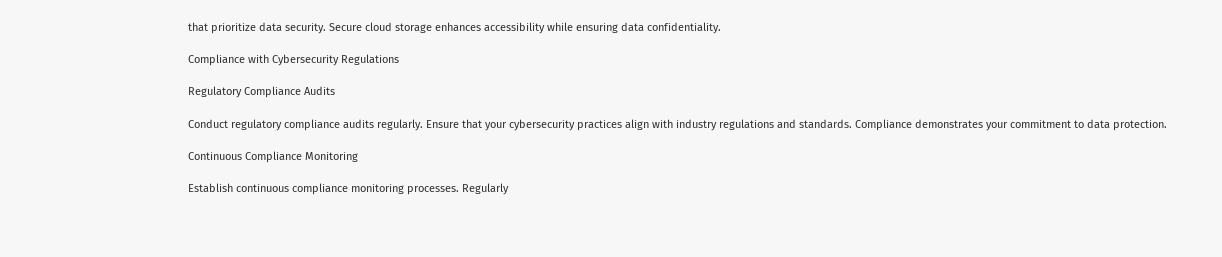that prioritize data security. Secure cloud storage enhances accessibility while ensuring data confidentiality.

Compliance with Cybersecurity Regulations

Regulatory Compliance Audits

Conduct regulatory compliance audits regularly. Ensure that your cybersecurity practices align with industry regulations and standards. Compliance demonstrates your commitment to data protection.

Continuous Compliance Monitoring

Establish continuous compliance monitoring processes. Regularly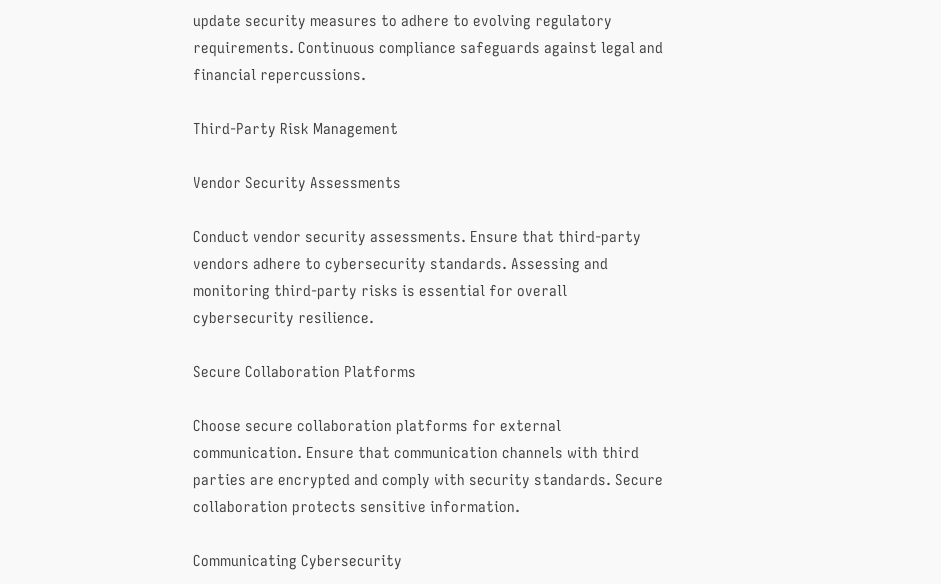update security measures to adhere to evolving regulatory requirements. Continuous compliance safeguards against legal and financial repercussions.

Third-Party Risk Management

Vendor Security Assessments

Conduct vendor security assessments. Ensure that third-party vendors adhere to cybersecurity standards. Assessing and monitoring third-party risks is essential for overall cybersecurity resilience.

Secure Collaboration Platforms

Choose secure collaboration platforms for external communication. Ensure that communication channels with third parties are encrypted and comply with security standards. Secure collaboration protects sensitive information.

Communicating Cybersecurity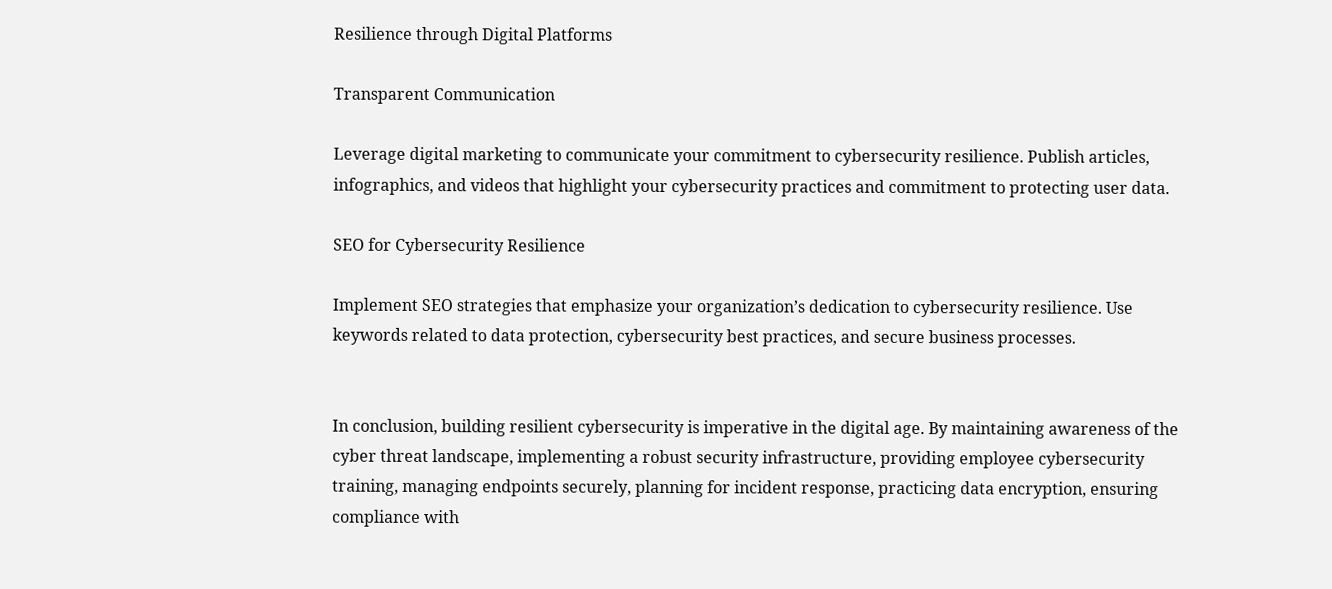Resilience through Digital Platforms

Transparent Communication

Leverage digital marketing to communicate your commitment to cybersecurity resilience. Publish articles, infographics, and videos that highlight your cybersecurity practices and commitment to protecting user data.

SEO for Cybersecurity Resilience

Implement SEO strategies that emphasize your organization’s dedication to cybersecurity resilience. Use keywords related to data protection, cybersecurity best practices, and secure business processes.


In conclusion, building resilient cybersecurity is imperative in the digital age. By maintaining awareness of the cyber threat landscape, implementing a robust security infrastructure, providing employee cybersecurity training, managing endpoints securely, planning for incident response, practicing data encryption, ensuring compliance with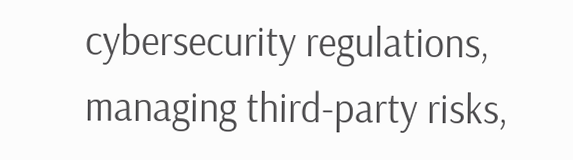cybersecurity regulations, managing third-party risks,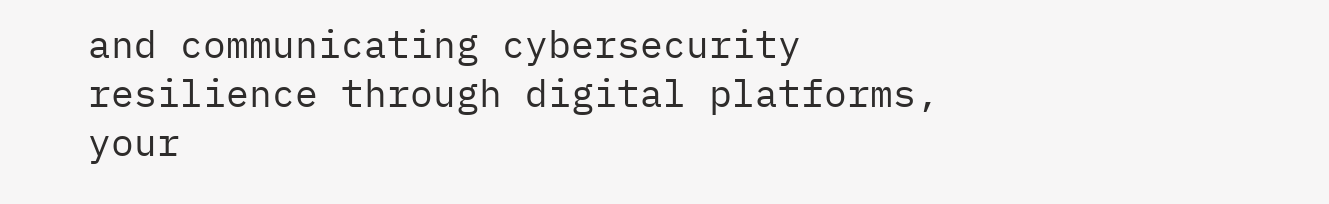and communicating cybersecurity resilience through digital platforms, your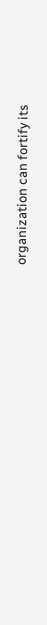organization can fortify its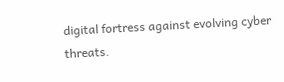digital fortress against evolving cyber threats.